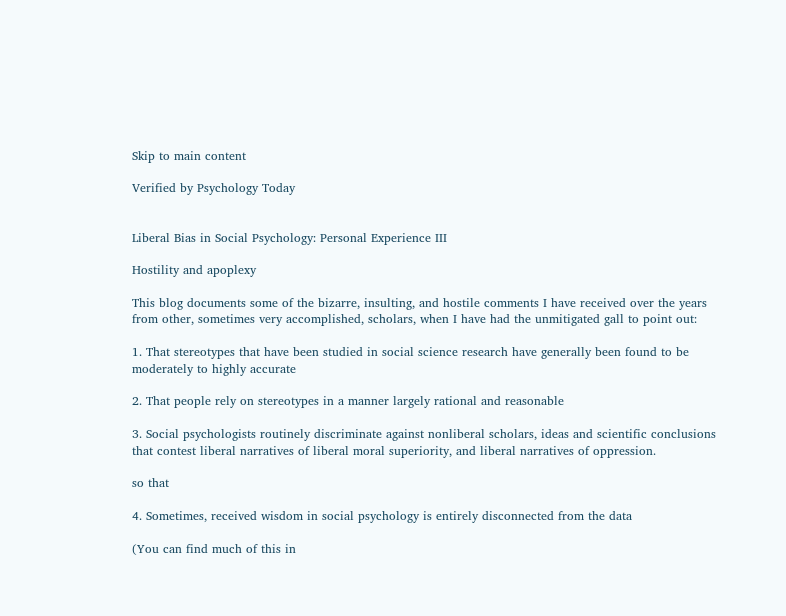Skip to main content

Verified by Psychology Today


Liberal Bias in Social Psychology: Personal Experience III

Hostility and apoplexy

This blog documents some of the bizarre, insulting, and hostile comments I have received over the years from other, sometimes very accomplished, scholars, when I have had the unmitigated gall to point out:

1. That stereotypes that have been studied in social science research have generally been found to be moderately to highly accurate

2. That people rely on stereotypes in a manner largely rational and reasonable

3. Social psychologists routinely discriminate against nonliberal scholars, ideas and scientific conclusions that contest liberal narratives of liberal moral superiority, and liberal narratives of oppression.

so that

4. Sometimes, received wisdom in social psychology is entirely disconnected from the data

(You can find much of this in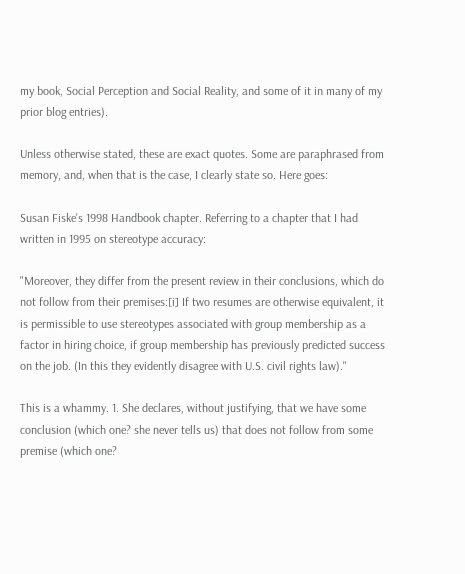my book, Social Perception and Social Reality, and some of it in many of my prior blog entries).

Unless otherwise stated, these are exact quotes. Some are paraphrased from memory, and, when that is the case, I clearly state so. Here goes:

Susan Fiske's 1998 Handbook chapter. Referring to a chapter that I had written in 1995 on stereotype accuracy:

"Moreover, they differ from the present review in their conclusions, which do not follow from their premises:[i] If two resumes are otherwise equivalent, it is permissible to use stereotypes associated with group membership as a factor in hiring choice, if group membership has previously predicted success on the job. (In this they evidently disagree with U.S. civil rights law)."

This is a whammy. 1. She declares, without justifying, that we have some conclusion (which one? she never tells us) that does not follow from some premise (which one?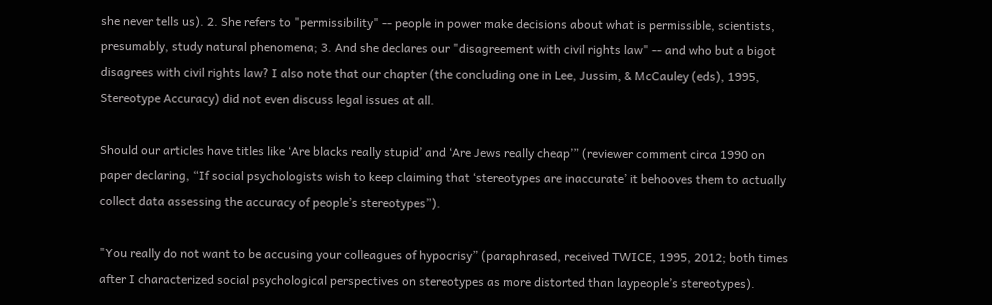she never tells us). 2. She refers to "permissibility" -- people in power make decisions about what is permissible, scientists, presumably, study natural phenomena; 3. And she declares our "disagreement with civil rights law" -- and who but a bigot disagrees with civil rights law? I also note that our chapter (the concluding one in Lee, Jussim, & McCauley (eds), 1995, Stereotype Accuracy) did not even discuss legal issues at all.

Should our articles have titles like ‘Are blacks really stupid’ and ‘Are Jews really cheap’” (reviewer comment circa 1990 on paper declaring, “If social psychologists wish to keep claiming that ‘stereotypes are inaccurate’ it behooves them to actually collect data assessing the accuracy of people’s stereotypes”).

"You really do not want to be accusing your colleagues of hypocrisy” (paraphrased, received TWICE, 1995, 2012; both times after I characterized social psychological perspectives on stereotypes as more distorted than laypeople’s stereotypes).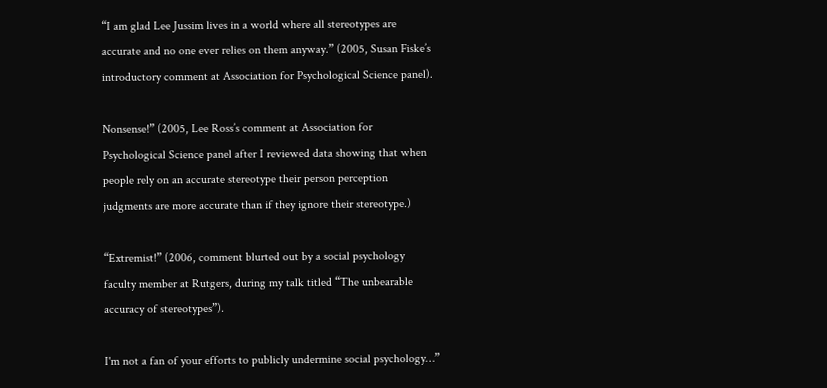“I am glad Lee Jussim lives in a world where all stereotypes are accurate and no one ever relies on them anyway.” (2005, Susan Fiske’s introductory comment at Association for Psychological Science panel).

Nonsense!” (2005, Lee Ross’s comment at Association for Psychological Science panel after I reviewed data showing that when people rely on an accurate stereotype their person perception judgments are more accurate than if they ignore their stereotype.)

“Extremist!” (2006, comment blurted out by a social psychology faculty member at Rutgers, during my talk titled “The unbearable accuracy of stereotypes”).

I'm not a fan of your efforts to publicly undermine social psychology…”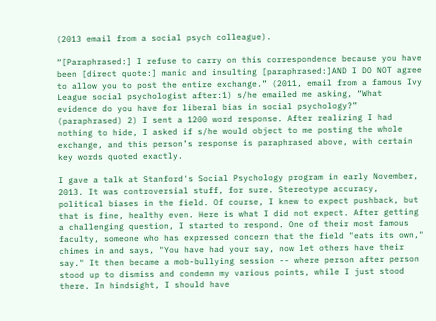(2013 email from a social psych colleague).

“[Paraphrased:] I refuse to carry on this correspondence because you have been [direct quote:] manic and insulting [paraphrased:]AND I DO NOT agree to allow you to post the entire exchange.” (2011, email from a famous Ivy League social psychologist after:1) s/he emailed me asking, “What evidence do you have for liberal bias in social psychology?” (paraphrased) 2) I sent a 1200 word response. After realizing I had nothing to hide, I asked if s/he would object to me posting the whole exchange, and this person’s response is paraphrased above, with certain key words quoted exactly.

I gave a talk at Stanford's Social Psychology program in early November, 2013. It was controversial stuff, for sure. Stereotype accuracy, political biases in the field. Of course, I knew to expect pushback, but that is fine, healthy even. Here is what I did not expect. After getting a challenging question, I started to respond. One of their most famous faculty, someone who has expressed concern that the field "eats its own," chimes in and says, "You have had your say, now let others have their say." It then became a mob-bullying session -- where person after person stood up to dismiss and condemn my various points, while I just stood there. In hindsight, I should have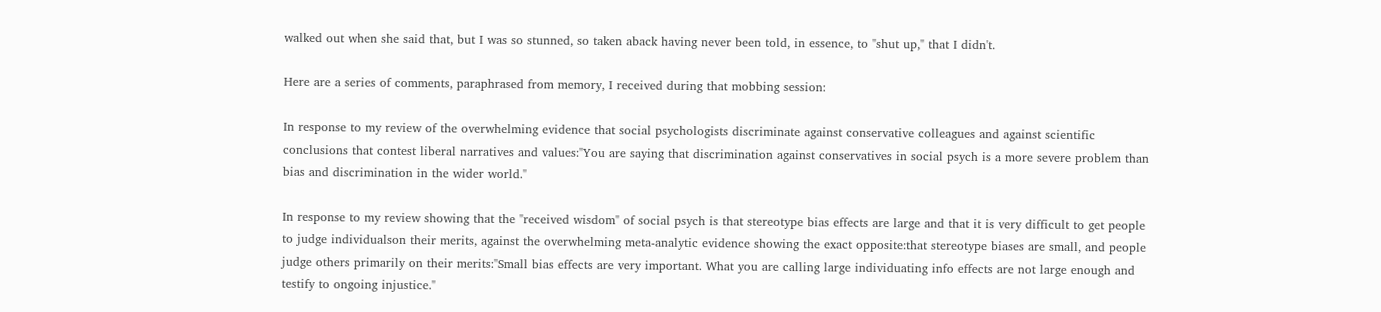walked out when she said that, but I was so stunned, so taken aback having never been told, in essence, to "shut up," that I didn't.

Here are a series of comments, paraphrased from memory, I received during that mobbing session:

In response to my review of the overwhelming evidence that social psychologists discriminate against conservative colleagues and against scientific conclusions that contest liberal narratives and values:"You are saying that discrimination against conservatives in social psych is a more severe problem than bias and discrimination in the wider world."

In response to my review showing that the "received wisdom" of social psych is that stereotype bias effects are large and that it is very difficult to get people to judge individualson their merits, against the overwhelming meta-analytic evidence showing the exact opposite:that stereotype biases are small, and people judge others primarily on their merits:"Small bias effects are very important. What you are calling large individuating info effects are not large enough and testify to ongoing injustice."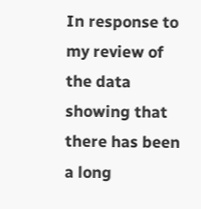In response to my review of the data showing that there has been a long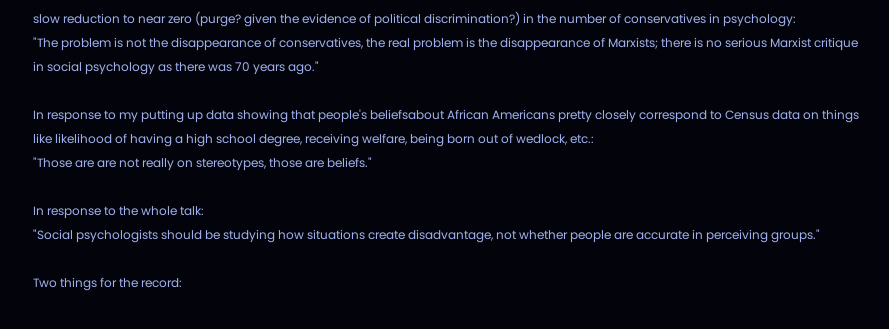slow reduction to near zero (purge? given the evidence of political discrimination?) in the number of conservatives in psychology:
"The problem is not the disappearance of conservatives, the real problem is the disappearance of Marxists; there is no serious Marxist critique in social psychology as there was 70 years ago."

In response to my putting up data showing that people's beliefsabout African Americans pretty closely correspond to Census data on things like likelihood of having a high school degree, receiving welfare, being born out of wedlock, etc.:
"Those are are not really on stereotypes, those are beliefs."

In response to the whole talk:
"Social psychologists should be studying how situations create disadvantage, not whether people are accurate in perceiving groups."

Two things for the record: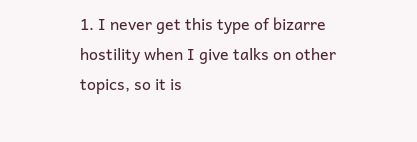1. I never get this type of bizarre hostility when I give talks on other topics, so it is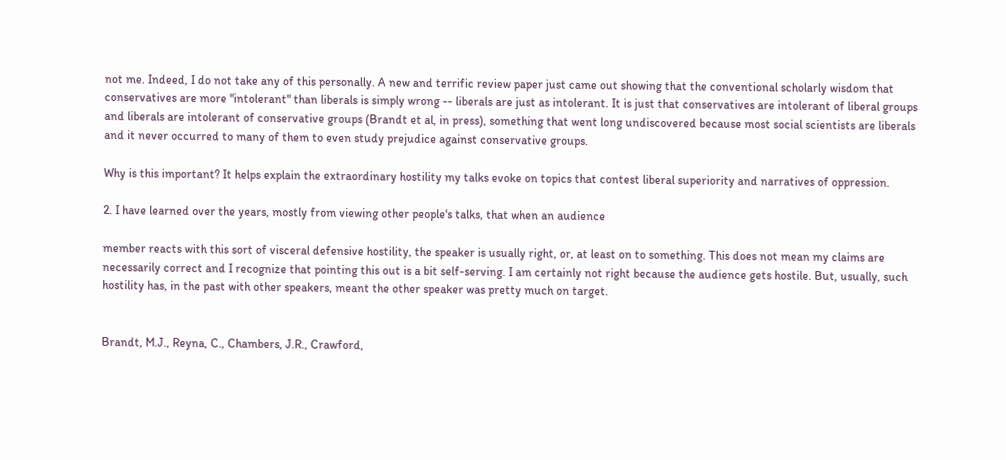not me. Indeed, I do not take any of this personally. A new and terrific review paper just came out showing that the conventional scholarly wisdom that conservatives are more "intolerant" than liberals is simply wrong -- liberals are just as intolerant. It is just that conservatives are intolerant of liberal groups and liberals are intolerant of conservative groups (Brandt et al, in press), something that went long undiscovered because most social scientists are liberals and it never occurred to many of them to even study prejudice against conservative groups.

Why is this important? It helps explain the extraordinary hostility my talks evoke on topics that contest liberal superiority and narratives of oppression.

2. I have learned over the years, mostly from viewing other people's talks, that when an audience

member reacts with this sort of visceral defensive hostility, the speaker is usually right, or, at least on to something. This does not mean my claims are necessarily correct and I recognize that pointing this out is a bit self-serving. I am certainly not right because the audience gets hostile. But, usually, such hostility has, in the past with other speakers, meant the other speaker was pretty much on target.


Brandt, M.J., Reyna, C., Chambers, J.R., Crawford,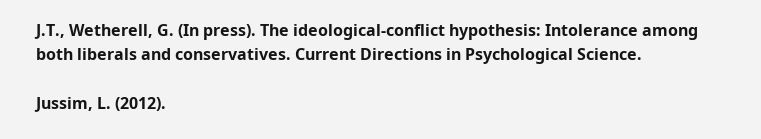J.T., Wetherell, G. (In press). The ideological-conflict hypothesis: Intolerance among both liberals and conservatives. Current Directions in Psychological Science.

Jussim, L. (2012).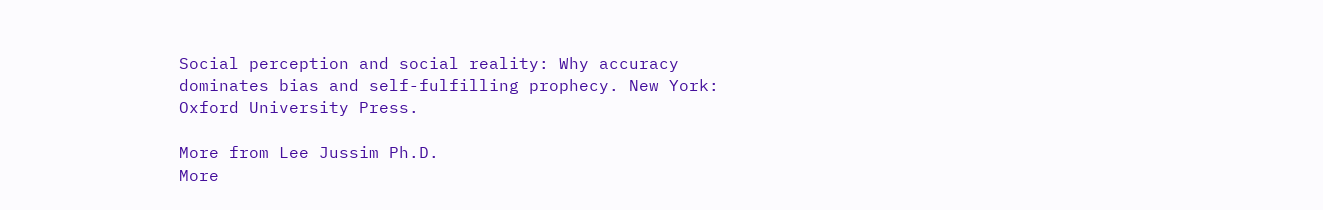Social perception and social reality: Why accuracy dominates bias and self-fulfilling prophecy. New York: Oxford University Press.

More from Lee Jussim Ph.D.
More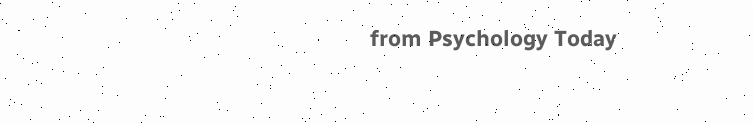from Psychology Today